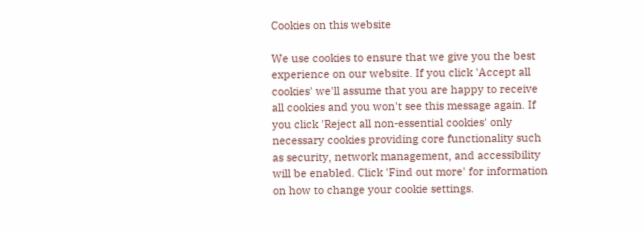Cookies on this website

We use cookies to ensure that we give you the best experience on our website. If you click 'Accept all cookies' we'll assume that you are happy to receive all cookies and you won't see this message again. If you click 'Reject all non-essential cookies' only necessary cookies providing core functionality such as security, network management, and accessibility will be enabled. Click 'Find out more' for information on how to change your cookie settings.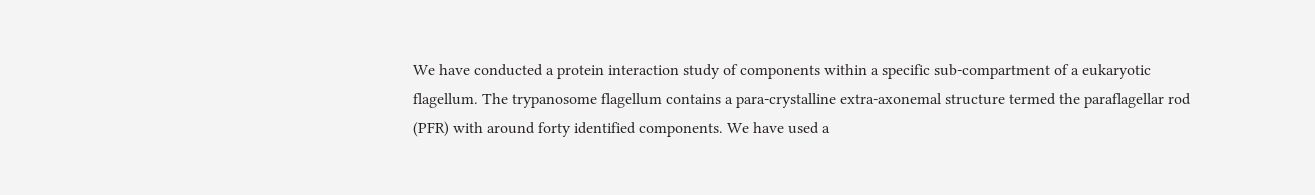We have conducted a protein interaction study of components within a specific sub-compartment of a eukaryotic flagellum. The trypanosome flagellum contains a para-crystalline extra-axonemal structure termed the paraflagellar rod (PFR) with around forty identified components. We have used a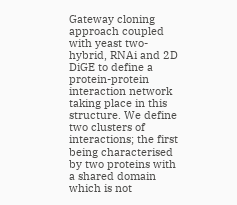Gateway cloning approach coupled with yeast two-hybrid, RNAi and 2D DiGE to define a protein-protein interaction network taking place in this structure. We define two clusters of interactions; the first being characterised by two proteins with a shared domain which is not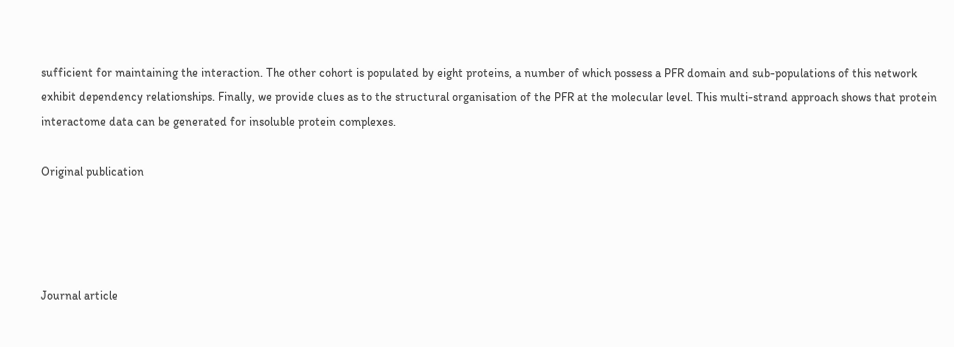sufficient for maintaining the interaction. The other cohort is populated by eight proteins, a number of which possess a PFR domain and sub-populations of this network exhibit dependency relationships. Finally, we provide clues as to the structural organisation of the PFR at the molecular level. This multi-strand approach shows that protein interactome data can be generated for insoluble protein complexes.

Original publication




Journal article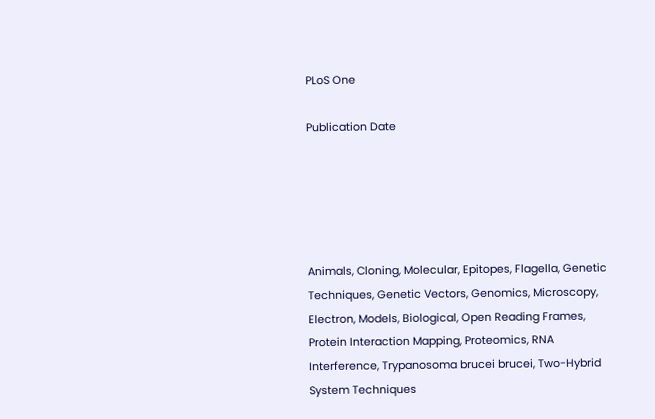PLoS One

Publication Date





Animals, Cloning, Molecular, Epitopes, Flagella, Genetic Techniques, Genetic Vectors, Genomics, Microscopy, Electron, Models, Biological, Open Reading Frames, Protein Interaction Mapping, Proteomics, RNA Interference, Trypanosoma brucei brucei, Two-Hybrid System Techniques